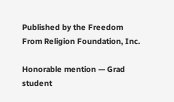Published by the Freedom From Religion Foundation, Inc.

Honorable mention — Grad student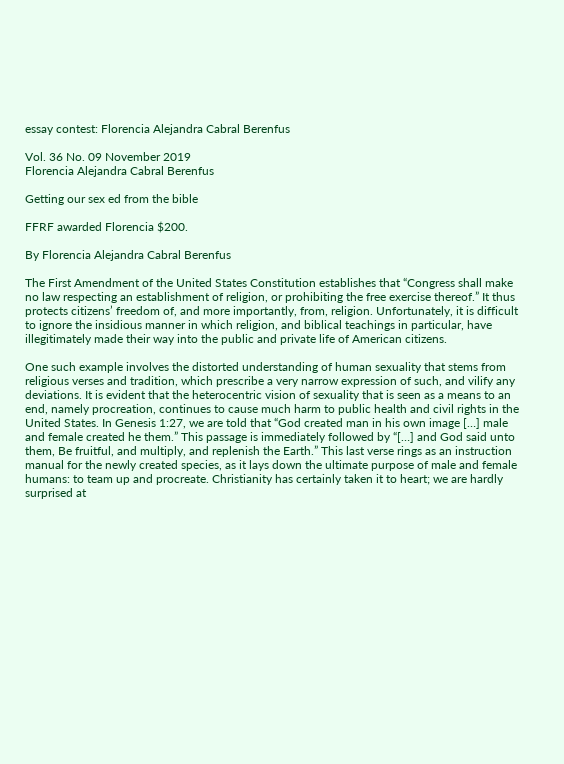essay contest: Florencia Alejandra Cabral Berenfus

Vol. 36 No. 09 November 2019
Florencia Alejandra Cabral Berenfus

Getting our sex ed from the bible

FFRF awarded Florencia $200.

By Florencia Alejandra Cabral Berenfus

The First Amendment of the United States Constitution establishes that “Congress shall make no law respecting an establishment of religion, or prohibiting the free exercise thereof.” It thus protects citizens’ freedom of, and more importantly, from, religion. Unfortunately, it is difficult to ignore the insidious manner in which religion, and biblical teachings in particular, have illegitimately made their way into the public and private life of American citizens.

One such example involves the distorted understanding of human sexuality that stems from religious verses and tradition, which prescribe a very narrow expression of such, and vilify any deviations. It is evident that the heterocentric vision of sexuality that is seen as a means to an end, namely procreation, continues to cause much harm to public health and civil rights in the United States. In Genesis 1:27, we are told that “God created man in his own image […] male and female created he them.” This passage is immediately followed by “[…] and God said unto them, Be fruitful, and multiply, and replenish the Earth.” This last verse rings as an instruction manual for the newly created species, as it lays down the ultimate purpose of male and female humans: to team up and procreate. Christianity has certainly taken it to heart; we are hardly surprised at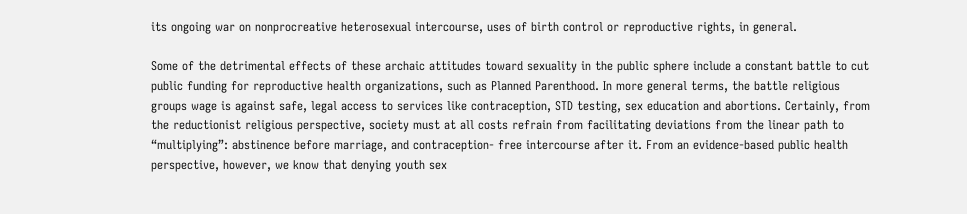its ongoing war on nonprocreative heterosexual intercourse, uses of birth control or reproductive rights, in general.

Some of the detrimental effects of these archaic attitudes toward sexuality in the public sphere include a constant battle to cut public funding for reproductive health organizations, such as Planned Parenthood. In more general terms, the battle religious groups wage is against safe, legal access to services like contraception, STD testing, sex education and abortions. Certainly, from the reductionist religious perspective, society must at all costs refrain from facilitating deviations from the linear path to “multiplying”: abstinence before marriage, and contraception- free intercourse after it. From an evidence-based public health perspective, however, we know that denying youth sex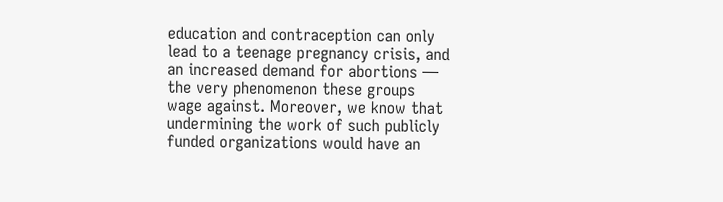education and contraception can only lead to a teenage pregnancy crisis, and an increased demand for abortions — the very phenomenon these groups wage against. Moreover, we know that undermining the work of such publicly funded organizations would have an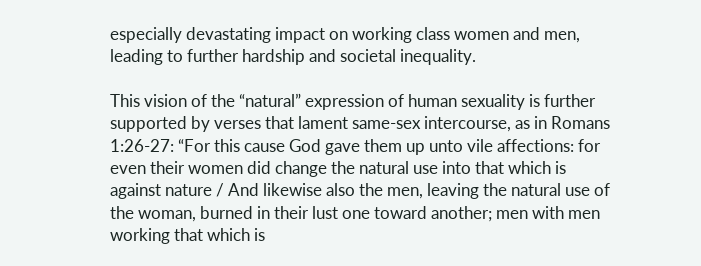especially devastating impact on working class women and men, leading to further hardship and societal inequality.

This vision of the “natural” expression of human sexuality is further supported by verses that lament same-sex intercourse, as in Romans 1:26-27: “For this cause God gave them up unto vile affections: for even their women did change the natural use into that which is against nature / And likewise also the men, leaving the natural use of the woman, burned in their lust one toward another; men with men working that which is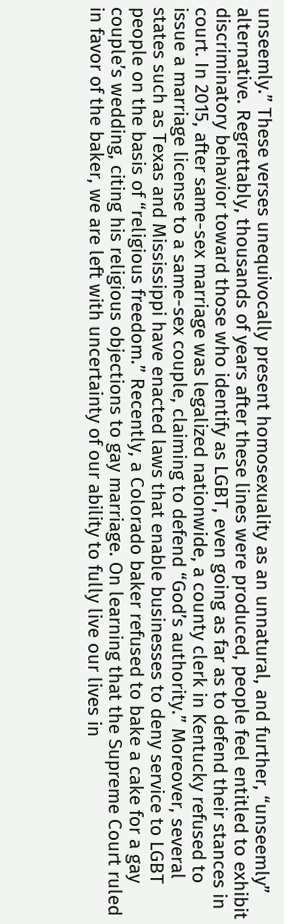unseemly.” These verses unequivocally present homosexuality as an unnatural, and further, “unseemly” alternative. Regrettably, thousands of years after these lines were produced, people feel entitled to exhibit discriminatory behavior toward those who identify as LGBT, even going as far as to defend their stances in court. In 2015, after same-sex marriage was legalized nationwide, a county clerk in Kentucky refused to issue a marriage license to a same-sex couple, claiming to defend “God’s authority.” Moreover, several states such as Texas and Mississippi have enacted laws that enable businesses to deny service to LGBT people on the basis of “religious freedom.” Recently, a Colorado baker refused to bake a cake for a gay couple’s wedding, citing his religious objections to gay marriage. On learning that the Supreme Court ruled in favor of the baker, we are left with uncertainty of our ability to fully live our lives in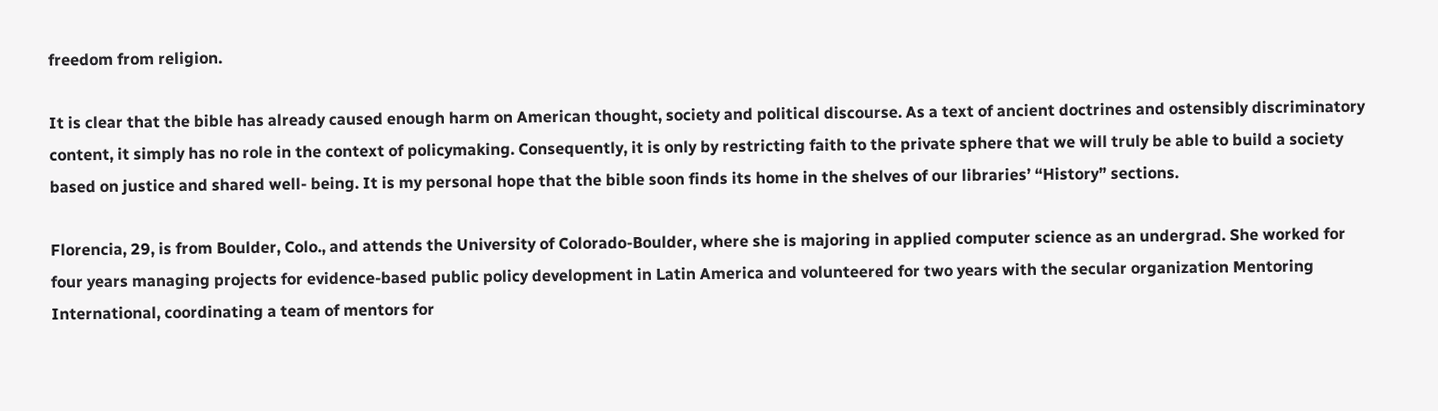freedom from religion.

It is clear that the bible has already caused enough harm on American thought, society and political discourse. As a text of ancient doctrines and ostensibly discriminatory content, it simply has no role in the context of policymaking. Consequently, it is only by restricting faith to the private sphere that we will truly be able to build a society based on justice and shared well- being. It is my personal hope that the bible soon finds its home in the shelves of our libraries’ “History” sections.

Florencia, 29, is from Boulder, Colo., and attends the University of Colorado-Boulder, where she is majoring in applied computer science as an undergrad. She worked for four years managing projects for evidence-based public policy development in Latin America and volunteered for two years with the secular organization Mentoring International, coordinating a team of mentors for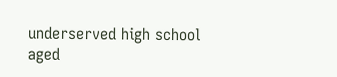underserved high school aged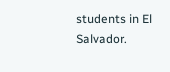students in El Salvador.